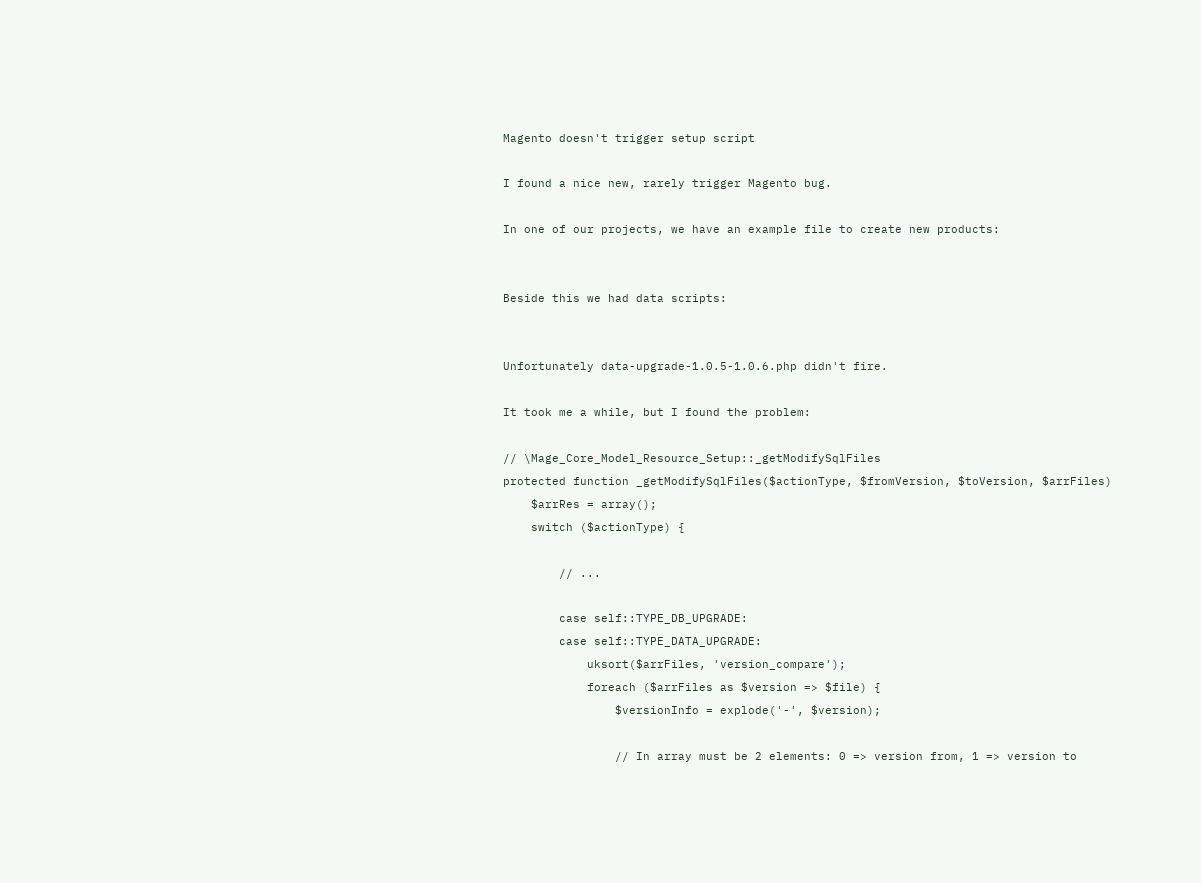Magento doesn't trigger setup script

I found a nice new, rarely trigger Magento bug.

In one of our projects, we have an example file to create new products:


Beside this we had data scripts:


Unfortunately data-upgrade-1.0.5-1.0.6.php didn't fire.

It took me a while, but I found the problem:

// \Mage_Core_Model_Resource_Setup::_getModifySqlFiles
protected function _getModifySqlFiles($actionType, $fromVersion, $toVersion, $arrFiles)
    $arrRes = array();
    switch ($actionType) {

        // ...

        case self::TYPE_DB_UPGRADE:
        case self::TYPE_DATA_UPGRADE:
            uksort($arrFiles, 'version_compare');
            foreach ($arrFiles as $version => $file) {
                $versionInfo = explode('-', $version);

                // In array must be 2 elements: 0 => version from, 1 => version to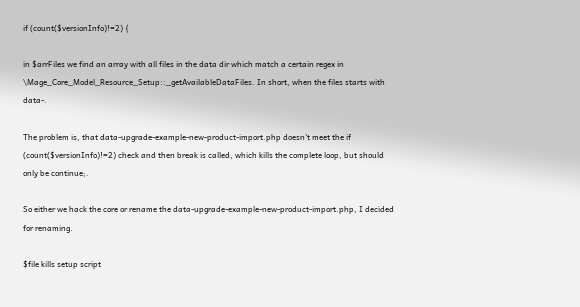if (count($versionInfo)!=2) {

in $arrFiles we find an array with all files in the data dir which match a certain regex in \Mage_Core_Model_Resource_Setup::_getAvailableDataFiles. In short, when the files starts with data-.

The problem is, that data-upgrade-example-new-product-import.php doesn't meet the if (count($versionInfo)!=2) check and then break is called, which kills the complete loop, but should only be continue;.

So either we hack the core or rename the data-upgrade-example-new-product-import.php, I decided for renaming.

$file kills setup script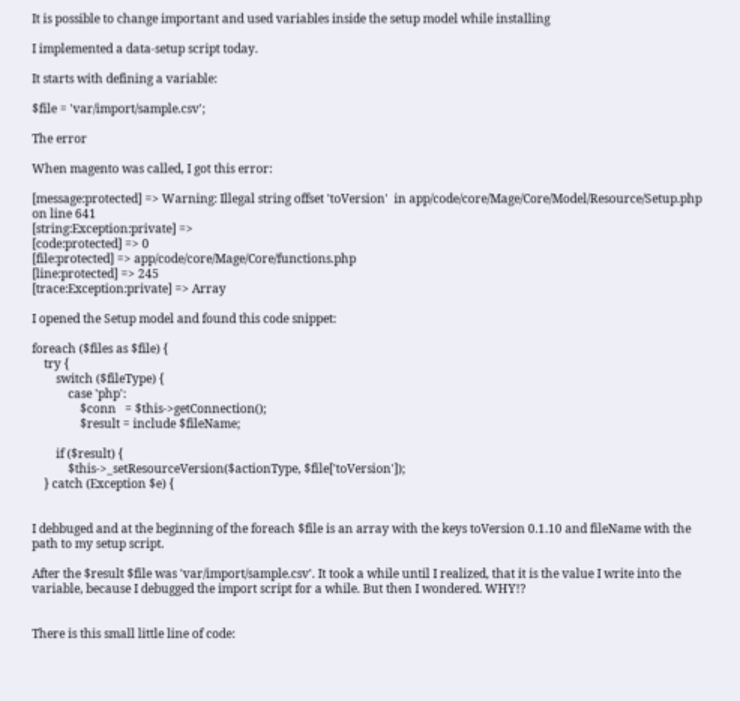It is possible to change important and used variables inside the setup model while installing

I implemented a data-setup script today.

It starts with defining a variable:

$file = 'var/import/sample.csv';

The error

When magento was called, I got this error:

[message:protected] => Warning: Illegal string offset 'toVersion'  in app/code/core/Mage/Core/Model/Resource/Setup.php on line 641
[string:Exception:private] =>
[code:protected] => 0
[file:protected] => app/code/core/Mage/Core/functions.php
[line:protected] => 245
[trace:Exception:private] => Array

I opened the Setup model and found this code snippet:

foreach ($files as $file) {
    try {
        switch ($fileType) {
            case 'php':
                $conn   = $this->getConnection();
                $result = include $fileName;

        if ($result) {
            $this->_setResourceVersion($actionType, $file['toVersion']);
    } catch (Exception $e) {


I debbuged and at the beginning of the foreach $file is an array with the keys toVersion 0.1.10 and fileName with the path to my setup script.

After the $result $file was 'var/import/sample.csv'. It took a while until I realized, that it is the value I write into the variable, because I debugged the import script for a while. But then I wondered. WHY!?


There is this small little line of code: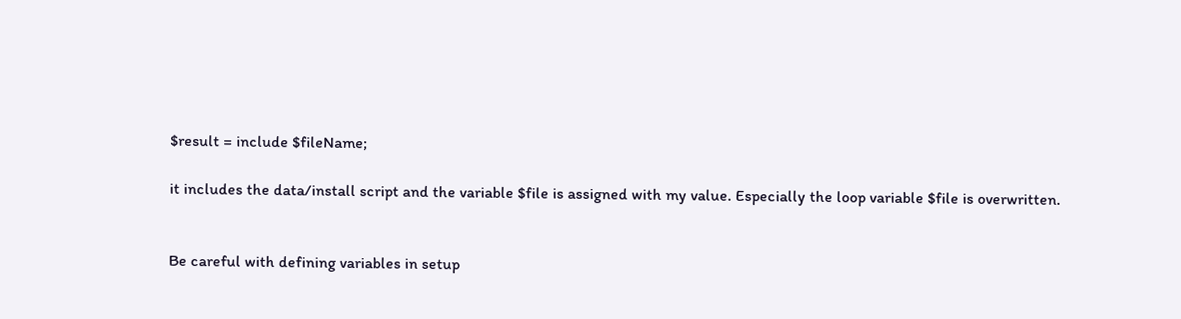$result = include $fileName;

it includes the data/install script and the variable $file is assigned with my value. Especially the loop variable $file is overwritten.


Be careful with defining variables in setup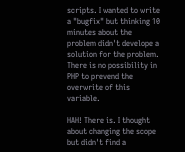scripts. I wanted to write a "bugfix" but thinking 10 minutes about the problem didn't develope a solution for the problem. There is no possibility in PHP to prevend the overwrite of this variable.

HAH! There is. I thought about changing the scope but didn't find a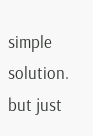simple solution. but just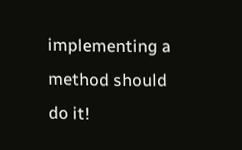implementing a method should do it!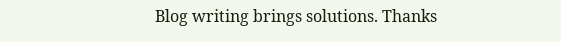Blog writing brings solutions. Thanks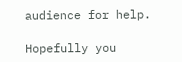audience for help.

Hopefully you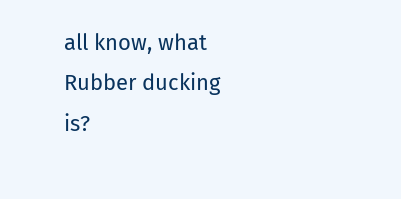all know, what Rubber ducking is?